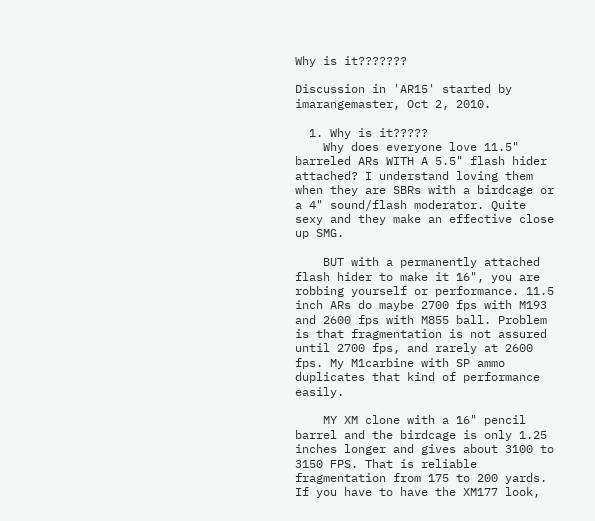Why is it???????

Discussion in 'AR15' started by imarangemaster, Oct 2, 2010.

  1. Why is it?????
    Why does everyone love 11.5" barreled ARs WITH A 5.5" flash hider attached? I understand loving them when they are SBRs with a birdcage or a 4" sound/flash moderator. Quite sexy and they make an effective close up SMG.

    BUT with a permanently attached flash hider to make it 16", you are robbing yourself or performance. 11.5 inch ARs do maybe 2700 fps with M193 and 2600 fps with M855 ball. Problem is that fragmentation is not assured until 2700 fps, and rarely at 2600 fps. My M1carbine with SP ammo duplicates that kind of performance easily.

    MY XM clone with a 16" pencil barrel and the birdcage is only 1.25 inches longer and gives about 3100 to 3150 FPS. That is reliable fragmentation from 175 to 200 yards. If you have to have the XM177 look,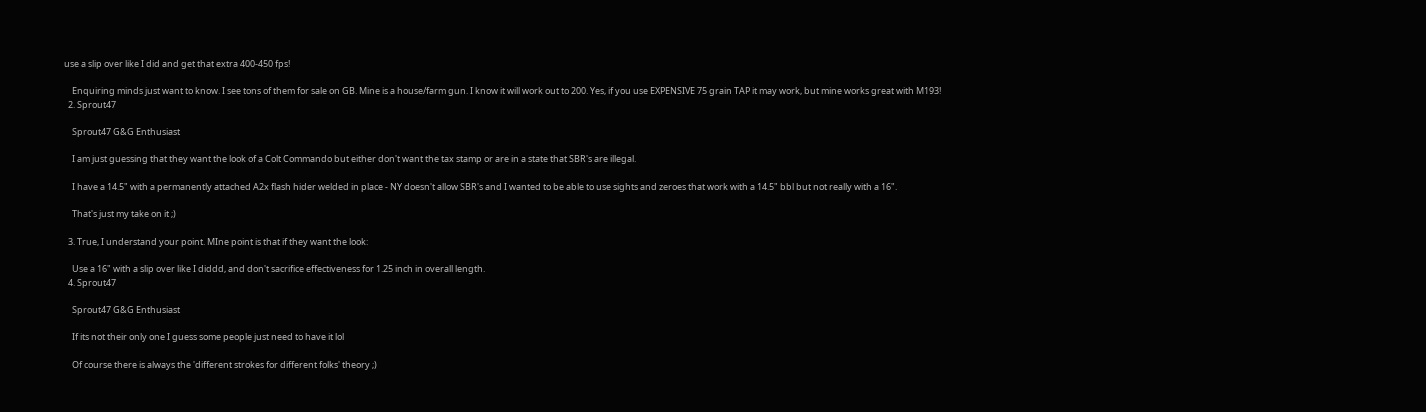use a slip over like I did and get that extra 400-450 fps!

    Enquiring minds just want to know. I see tons of them for sale on GB. Mine is a house/farm gun. I know it will work out to 200. Yes, if you use EXPENSIVE 75 grain TAP it may work, but mine works great with M193!
  2. Sprout47

    Sprout47 G&G Enthusiast

    I am just guessing that they want the look of a Colt Commando but either don't want the tax stamp or are in a state that SBR's are illegal.

    I have a 14.5" with a permanently attached A2x flash hider welded in place - NY doesn't allow SBR's and I wanted to be able to use sights and zeroes that work with a 14.5" bbl but not really with a 16".

    That's just my take on it ;)

  3. True, I understand your point. MIne point is that if they want the look:

    Use a 16" with a slip over like I diddd, and don't sacrifice effectiveness for 1.25 inch in overall length.
  4. Sprout47

    Sprout47 G&G Enthusiast

    If its not their only one I guess some people just need to have it lol

    Of course there is always the 'different strokes for different folks' theory ;)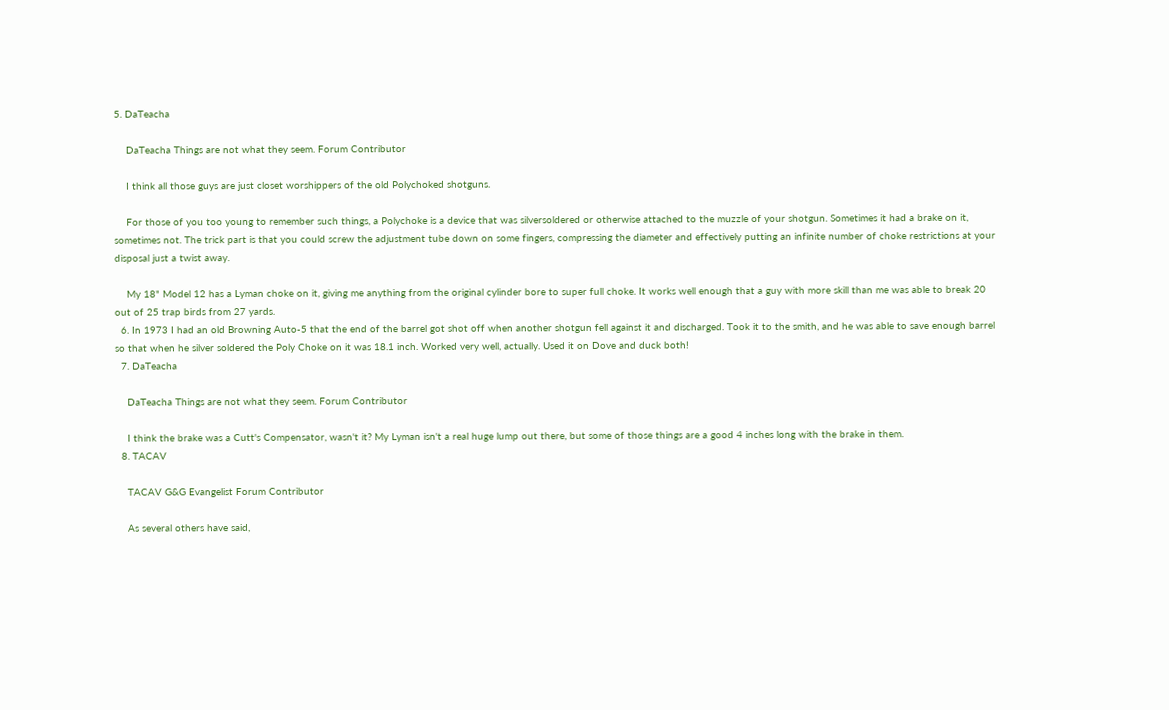5. DaTeacha

    DaTeacha Things are not what they seem. Forum Contributor

    I think all those guys are just closet worshippers of the old Polychoked shotguns.

    For those of you too young to remember such things, a Polychoke is a device that was silversoldered or otherwise attached to the muzzle of your shotgun. Sometimes it had a brake on it, sometimes not. The trick part is that you could screw the adjustment tube down on some fingers, compressing the diameter and effectively putting an infinite number of choke restrictions at your disposal just a twist away.

    My 18" Model 12 has a Lyman choke on it, giving me anything from the original cylinder bore to super full choke. It works well enough that a guy with more skill than me was able to break 20 out of 25 trap birds from 27 yards.
  6. In 1973 I had an old Browning Auto-5 that the end of the barrel got shot off when another shotgun fell against it and discharged. Took it to the smith, and he was able to save enough barrel so that when he silver soldered the Poly Choke on it was 18.1 inch. Worked very well, actually. Used it on Dove and duck both!
  7. DaTeacha

    DaTeacha Things are not what they seem. Forum Contributor

    I think the brake was a Cutt's Compensator, wasn't it? My Lyman isn't a real huge lump out there, but some of those things are a good 4 inches long with the brake in them.
  8. TACAV

    TACAV G&G Evangelist Forum Contributor

    As several others have said,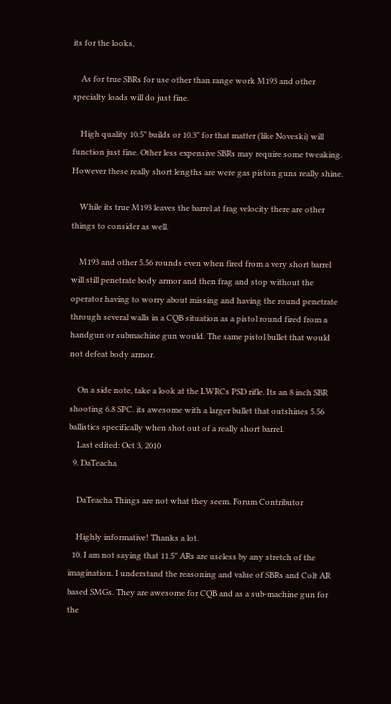its for the looks,

    As for true SBRs for use other than range work M193 and other specialty loads will do just fine.

    High quality 10.5" builds or 10.3" for that matter (like Noveski) will function just fine. Other less expensive SBRs may require some tweaking. However these really short lengths are were gas piston guns really shine.

    While its true M193 leaves the barrel at frag velocity there are other things to consider as well.

    M193 and other 5.56 rounds even when fired from a very short barrel will still penetrate body armor and then frag and stop without the operator having to worry about missing and having the round penetrate through several walls in a CQB situation as a pistol round fired from a handgun or submachine gun would. The same pistol bullet that would not defeat body armor.

    On a side note, take a look at the LWRCs PSD rifle. Its an 8 inch SBR shooting 6.8 SPC. its awesome with a larger bullet that outshines 5.56 ballistics specifically when shot out of a really short barrel.
    Last edited: Oct 3, 2010
  9. DaTeacha

    DaTeacha Things are not what they seem. Forum Contributor

    Highly informative! Thanks a lot.
  10. I am not saying that 11.5" ARs are useless by any stretch of the imagination. I understand the reasoning and value of SBRs and Colt AR based SMGs. They are awesome for CQB and as a sub-machine gun for the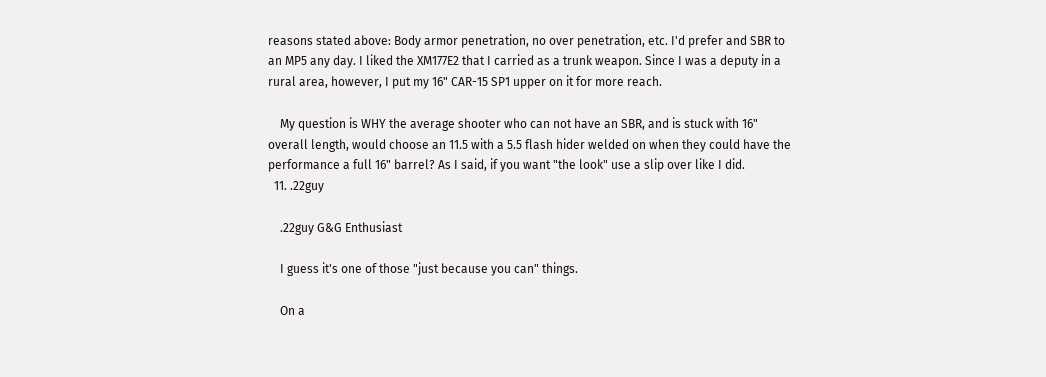reasons stated above: Body armor penetration, no over penetration, etc. I'd prefer and SBR to an MP5 any day. I liked the XM177E2 that I carried as a trunk weapon. Since I was a deputy in a rural area, however, I put my 16" CAR-15 SP1 upper on it for more reach.

    My question is WHY the average shooter who can not have an SBR, and is stuck with 16" overall length, would choose an 11.5 with a 5.5 flash hider welded on when they could have the performance a full 16" barrel? As I said, if you want "the look" use a slip over like I did.
  11. .22guy

    .22guy G&G Enthusiast

    I guess it's one of those "just because you can" things.

    On a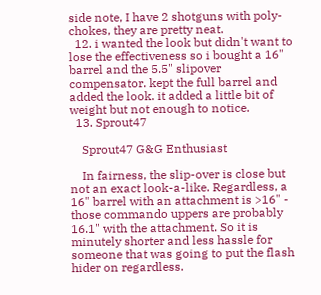side note, I have 2 shotguns with poly-chokes, they are pretty neat.
  12. i wanted the look but didn't want to lose the effectiveness so i bought a 16" barrel and the 5.5" slipover compensator. kept the full barrel and added the look. it added a little bit of weight but not enough to notice.
  13. Sprout47

    Sprout47 G&G Enthusiast

    In fairness, the slip-over is close but not an exact look-a-like. Regardless, a 16" barrel with an attachment is >16" - those commando uppers are probably 16.1" with the attachment. So it is minutely shorter and less hassle for someone that was going to put the flash hider on regardless.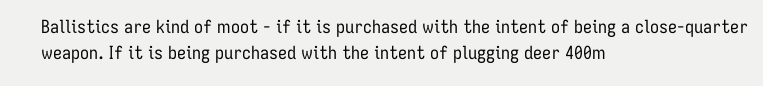Ballistics are kind of moot - if it is purchased with the intent of being a close-quarter weapon. If it is being purchased with the intent of plugging deer 400m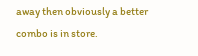away then obviously a better combo is in store.